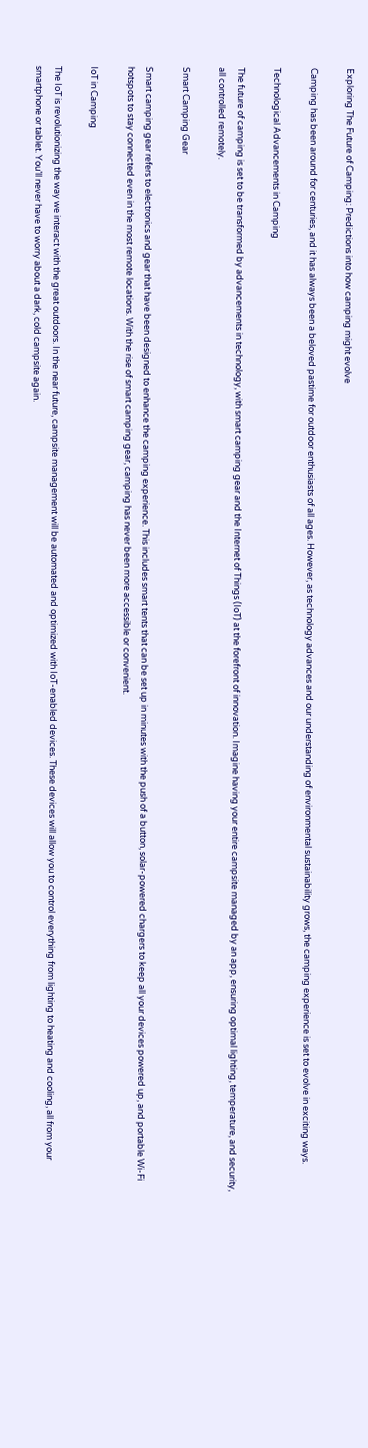Exploring The Future of Camping: Predictions into how camping might evolve

Camping has been around for centuries, and it has always been a beloved pastime for outdoor enthusiasts of all ages. However, as technology advances and our understanding of environmental sustainability grows, the camping experience is set to evolve in exciting ways.

Technological Advancements in Camping

The future of camping is set to be transformed by advancements in technology, with smart camping gear and the Internet of Things (IoT) at the forefront of innovation. Imagine having your entire campsite managed by an app, ensuring optimal lighting, temperature, and security, all controlled remotely.

Smart Camping Gear

Smart camping gear refers to electronics and gear that have been designed to enhance the camping experience. This includes smart tents that can be set up in minutes with the push of a button, solar-powered chargers to keep all your devices powered up, and portable Wi-Fi hotspots to stay connected even in the most remote locations. With the rise of smart camping gear, camping has never been more accessible or convenient.

IoT in Camping

The IoT is revolutionizing the way we interact with the great outdoors. In the near future, campsite management will be automated and optimized with IoT-enabled devices. These devices will allow you to control everything from lighting to heating and cooling, all from your smartphone or tablet. You’ll never have to worry about a dark, cold campsite again.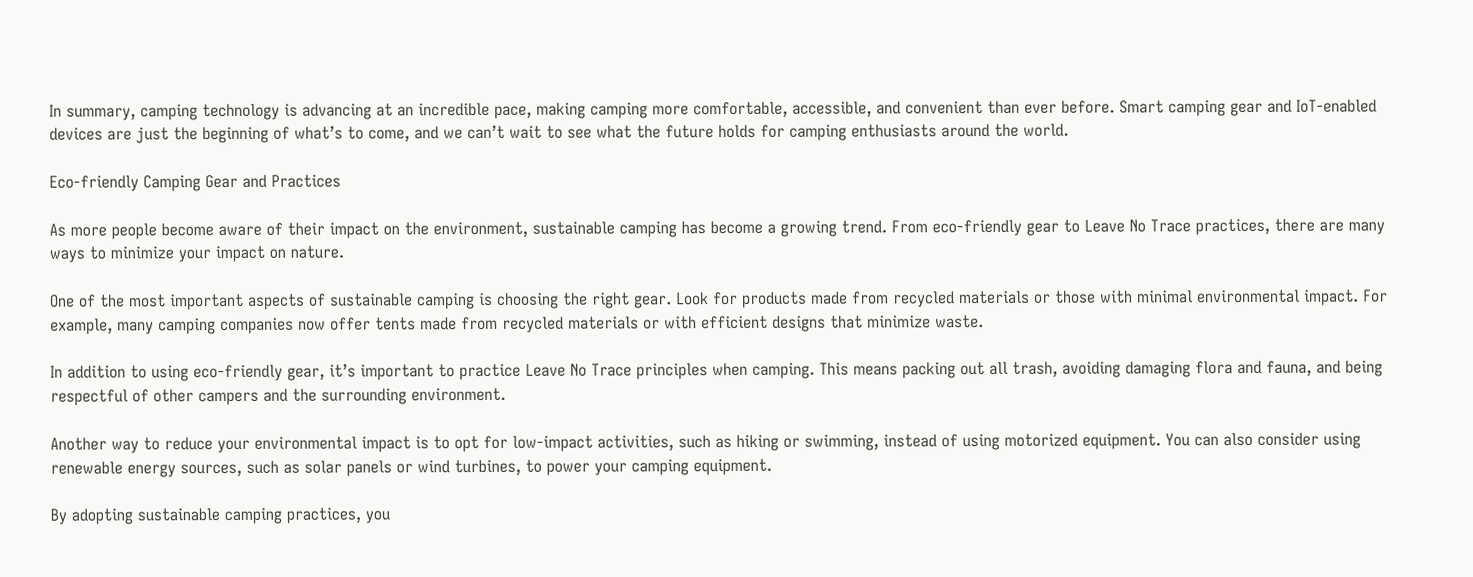In summary, camping technology is advancing at an incredible pace, making camping more comfortable, accessible, and convenient than ever before. Smart camping gear and IoT-enabled devices are just the beginning of what’s to come, and we can’t wait to see what the future holds for camping enthusiasts around the world.

Eco-friendly Camping Gear and Practices

As more people become aware of their impact on the environment, sustainable camping has become a growing trend. From eco-friendly gear to Leave No Trace practices, there are many ways to minimize your impact on nature.

One of the most important aspects of sustainable camping is choosing the right gear. Look for products made from recycled materials or those with minimal environmental impact. For example, many camping companies now offer tents made from recycled materials or with efficient designs that minimize waste.

In addition to using eco-friendly gear, it’s important to practice Leave No Trace principles when camping. This means packing out all trash, avoiding damaging flora and fauna, and being respectful of other campers and the surrounding environment.

Another way to reduce your environmental impact is to opt for low-impact activities, such as hiking or swimming, instead of using motorized equipment. You can also consider using renewable energy sources, such as solar panels or wind turbines, to power your camping equipment.

By adopting sustainable camping practices, you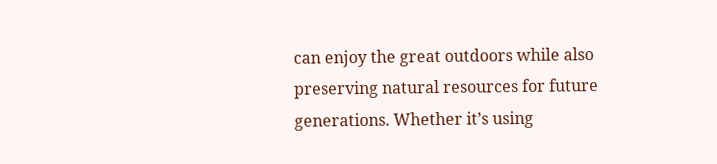can enjoy the great outdoors while also preserving natural resources for future generations. Whether it’s using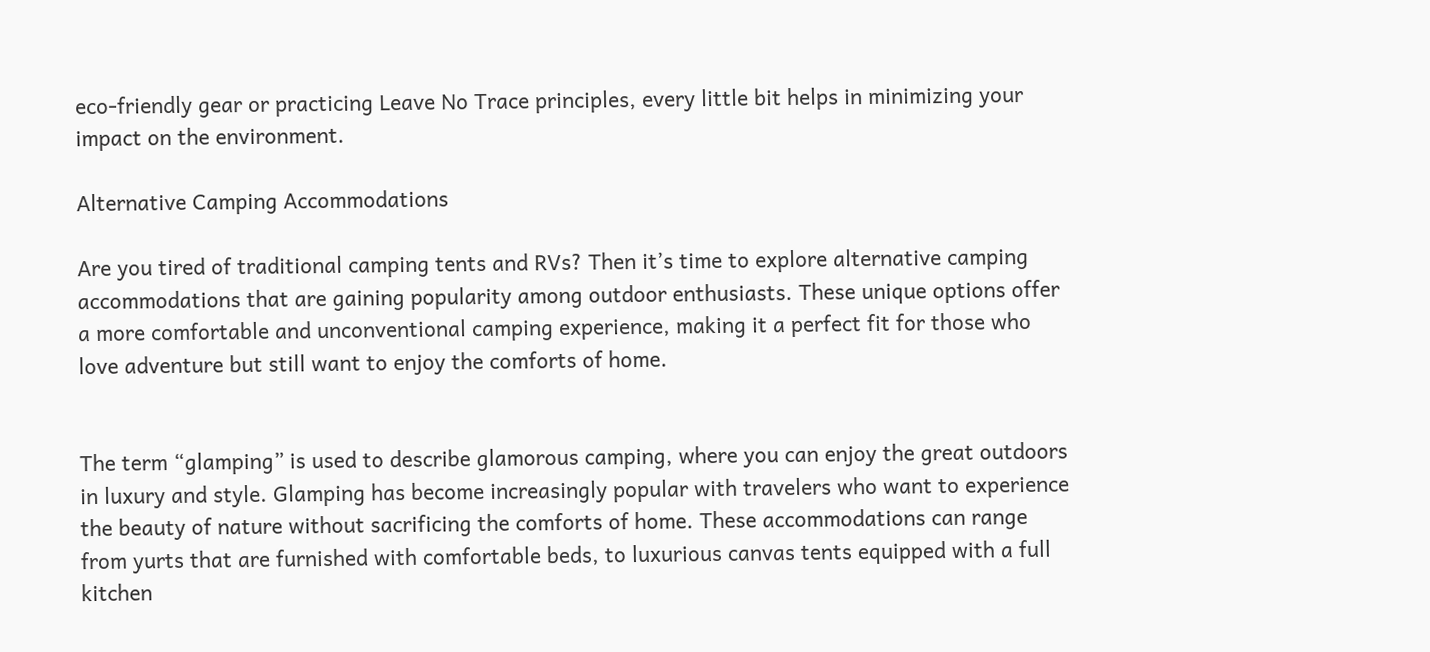eco-friendly gear or practicing Leave No Trace principles, every little bit helps in minimizing your impact on the environment.

Alternative Camping Accommodations

Are you tired of traditional camping tents and RVs? Then it’s time to explore alternative camping accommodations that are gaining popularity among outdoor enthusiasts. These unique options offer a more comfortable and unconventional camping experience, making it a perfect fit for those who love adventure but still want to enjoy the comforts of home.


The term “glamping” is used to describe glamorous camping, where you can enjoy the great outdoors in luxury and style. Glamping has become increasingly popular with travelers who want to experience the beauty of nature without sacrificing the comforts of home. These accommodations can range from yurts that are furnished with comfortable beds, to luxurious canvas tents equipped with a full kitchen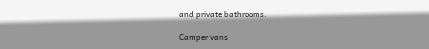and private bathrooms.

Camper vans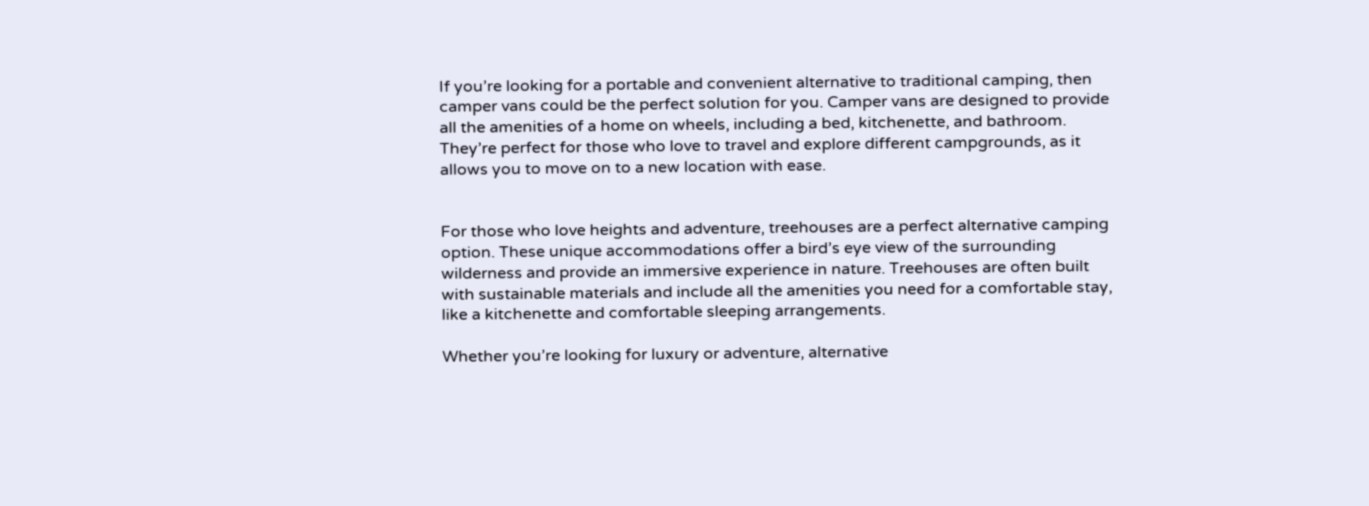If you’re looking for a portable and convenient alternative to traditional camping, then camper vans could be the perfect solution for you. Camper vans are designed to provide all the amenities of a home on wheels, including a bed, kitchenette, and bathroom. They’re perfect for those who love to travel and explore different campgrounds, as it allows you to move on to a new location with ease.


For those who love heights and adventure, treehouses are a perfect alternative camping option. These unique accommodations offer a bird’s eye view of the surrounding wilderness and provide an immersive experience in nature. Treehouses are often built with sustainable materials and include all the amenities you need for a comfortable stay, like a kitchenette and comfortable sleeping arrangements.

Whether you’re looking for luxury or adventure, alternative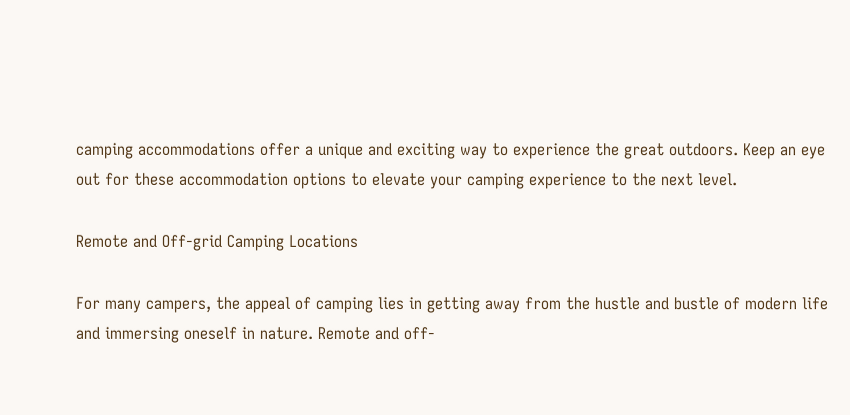camping accommodations offer a unique and exciting way to experience the great outdoors. Keep an eye out for these accommodation options to elevate your camping experience to the next level.

Remote and Off-grid Camping Locations

For many campers, the appeal of camping lies in getting away from the hustle and bustle of modern life and immersing oneself in nature. Remote and off-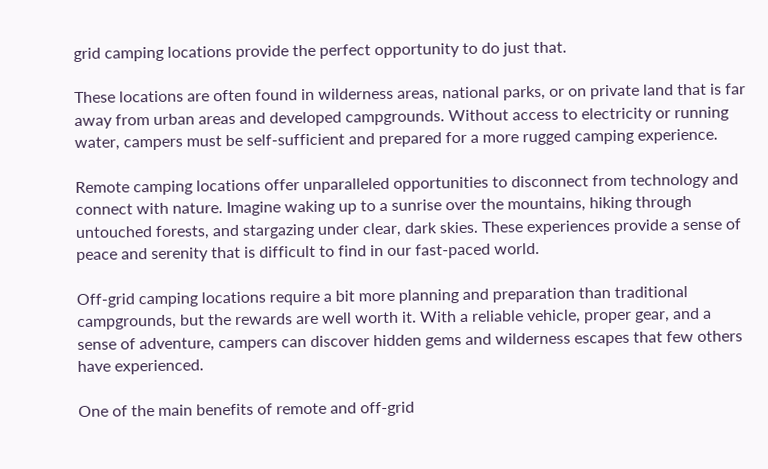grid camping locations provide the perfect opportunity to do just that.

These locations are often found in wilderness areas, national parks, or on private land that is far away from urban areas and developed campgrounds. Without access to electricity or running water, campers must be self-sufficient and prepared for a more rugged camping experience.

Remote camping locations offer unparalleled opportunities to disconnect from technology and connect with nature. Imagine waking up to a sunrise over the mountains, hiking through untouched forests, and stargazing under clear, dark skies. These experiences provide a sense of peace and serenity that is difficult to find in our fast-paced world.

Off-grid camping locations require a bit more planning and preparation than traditional campgrounds, but the rewards are well worth it. With a reliable vehicle, proper gear, and a sense of adventure, campers can discover hidden gems and wilderness escapes that few others have experienced.

One of the main benefits of remote and off-grid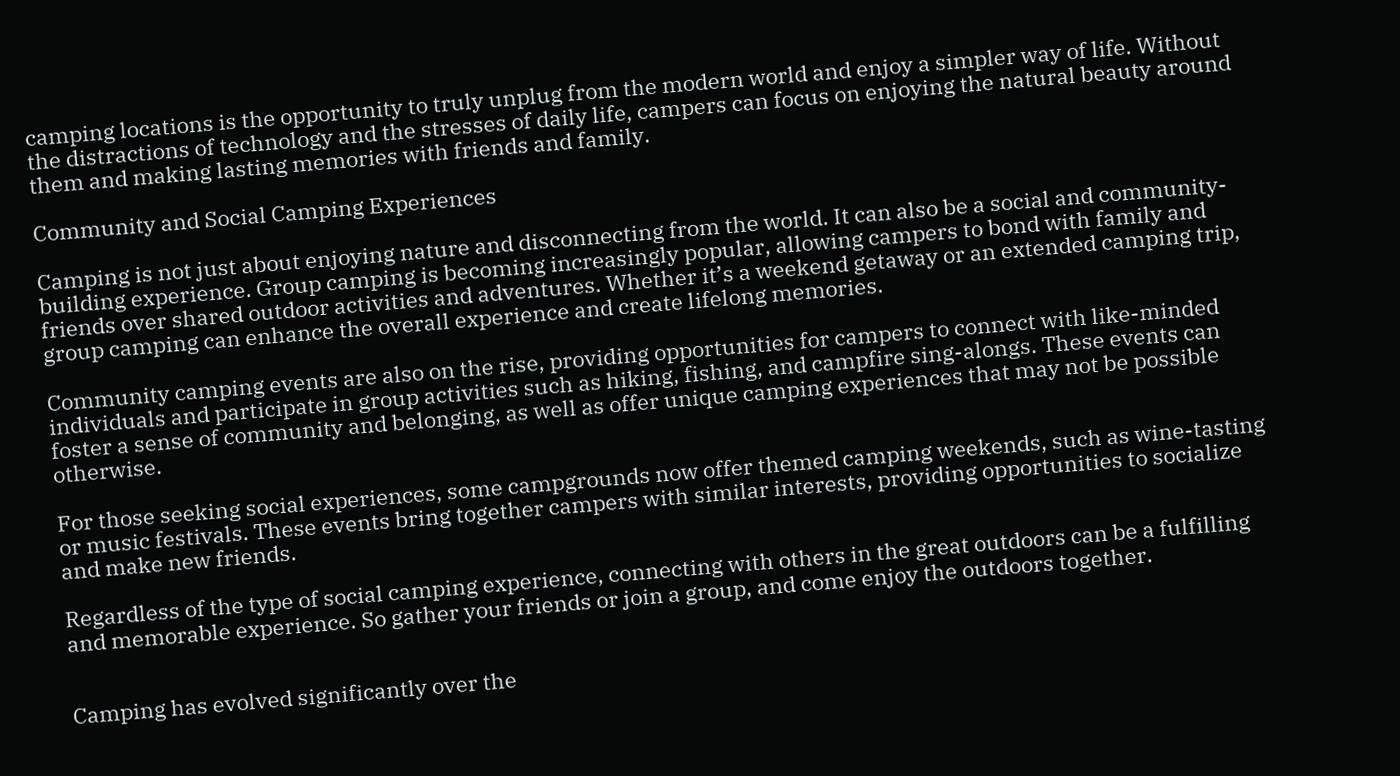camping locations is the opportunity to truly unplug from the modern world and enjoy a simpler way of life. Without the distractions of technology and the stresses of daily life, campers can focus on enjoying the natural beauty around them and making lasting memories with friends and family.

Community and Social Camping Experiences

Camping is not just about enjoying nature and disconnecting from the world. It can also be a social and community-building experience. Group camping is becoming increasingly popular, allowing campers to bond with family and friends over shared outdoor activities and adventures. Whether it’s a weekend getaway or an extended camping trip, group camping can enhance the overall experience and create lifelong memories.

Community camping events are also on the rise, providing opportunities for campers to connect with like-minded individuals and participate in group activities such as hiking, fishing, and campfire sing-alongs. These events can foster a sense of community and belonging, as well as offer unique camping experiences that may not be possible otherwise.

For those seeking social experiences, some campgrounds now offer themed camping weekends, such as wine-tasting or music festivals. These events bring together campers with similar interests, providing opportunities to socialize and make new friends.

Regardless of the type of social camping experience, connecting with others in the great outdoors can be a fulfilling and memorable experience. So gather your friends or join a group, and come enjoy the outdoors together.


Camping has evolved significantly over the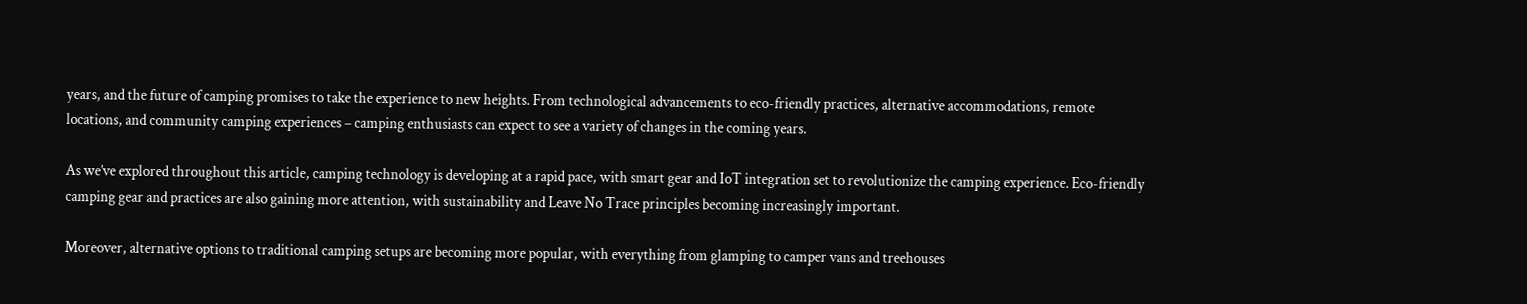years, and the future of camping promises to take the experience to new heights. From technological advancements to eco-friendly practices, alternative accommodations, remote locations, and community camping experiences – camping enthusiasts can expect to see a variety of changes in the coming years.

As we’ve explored throughout this article, camping technology is developing at a rapid pace, with smart gear and IoT integration set to revolutionize the camping experience. Eco-friendly camping gear and practices are also gaining more attention, with sustainability and Leave No Trace principles becoming increasingly important.

Moreover, alternative options to traditional camping setups are becoming more popular, with everything from glamping to camper vans and treehouses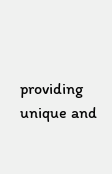providing unique and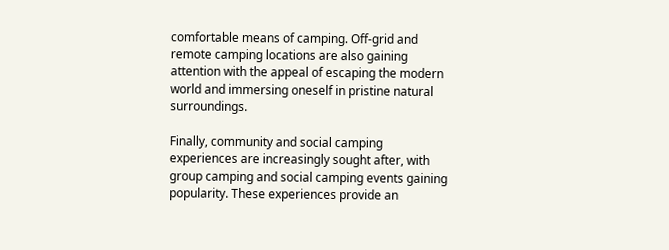comfortable means of camping. Off-grid and remote camping locations are also gaining attention with the appeal of escaping the modern world and immersing oneself in pristine natural surroundings.

Finally, community and social camping experiences are increasingly sought after, with group camping and social camping events gaining popularity. These experiences provide an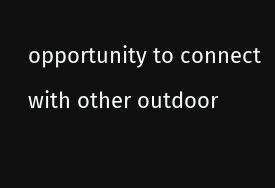opportunity to connect with other outdoor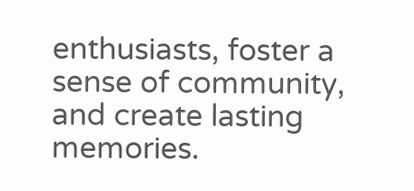enthusiasts, foster a sense of community, and create lasting memories.